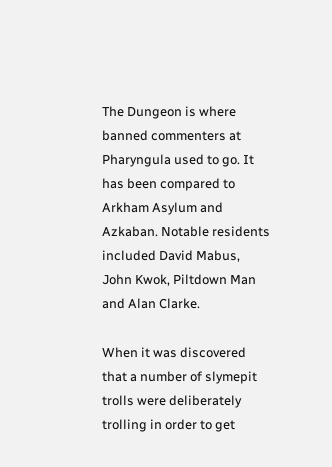The Dungeon is where banned commenters at Pharyngula used to go. It has been compared to Arkham Asylum and Azkaban. Notable residents included David Mabus, John Kwok, Piltdown Man and Alan Clarke.

When it was discovered that a number of slymepit trolls were deliberately trolling in order to get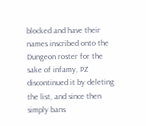blocked and have their names inscribed onto the Dungeon roster for the sake of infamy, PZ discontinued it by deleting the list, and since then simply bans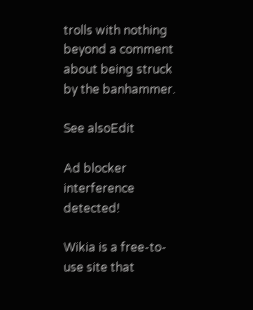trolls with nothing beyond a comment about being struck by the banhammer.

See alsoEdit

Ad blocker interference detected!

Wikia is a free-to-use site that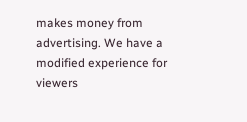makes money from advertising. We have a modified experience for viewers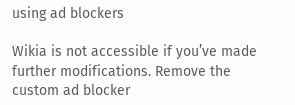using ad blockers

Wikia is not accessible if you’ve made further modifications. Remove the custom ad blocker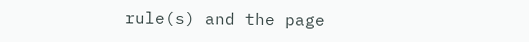rule(s) and the page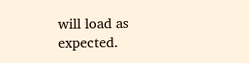will load as expected.